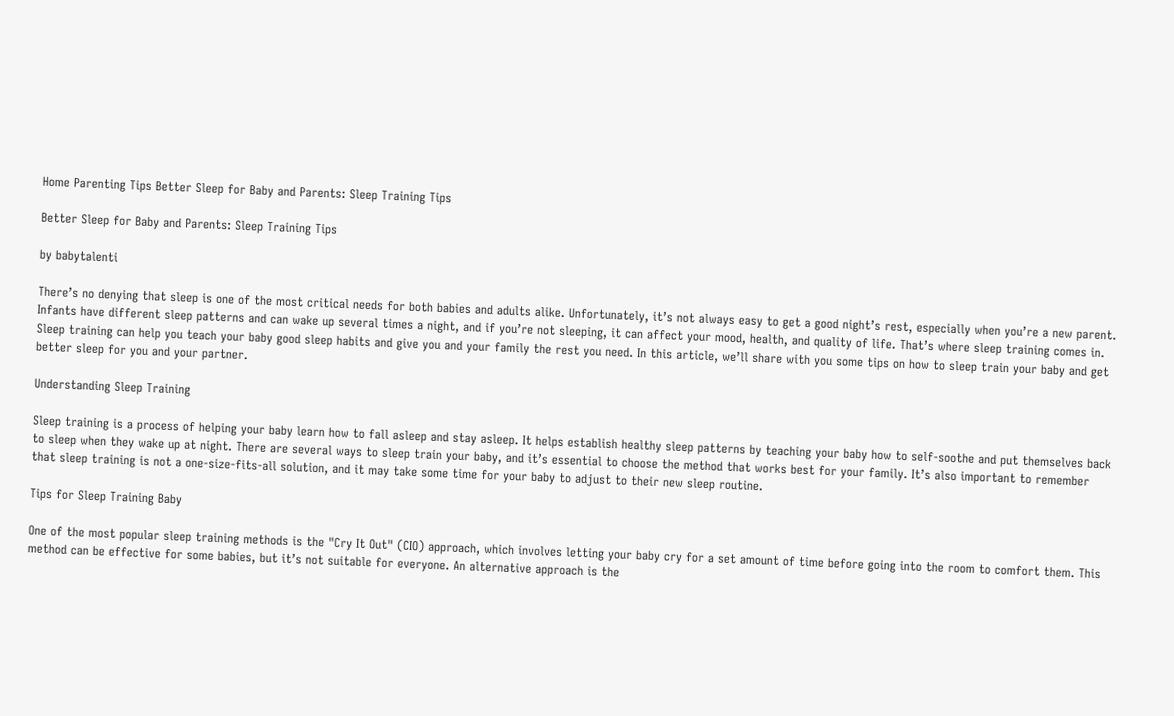Home Parenting Tips Better Sleep for Baby and Parents: Sleep Training Tips

Better Sleep for Baby and Parents: Sleep Training Tips

by babytalenti

There’s no denying that sleep is one of the most critical needs for both babies and adults alike. Unfortunately, it’s not always easy to get a good night’s rest, especially when you’re a new parent. Infants have different sleep patterns and can wake up several times a night, and if you’re not sleeping, it can affect your mood, health, and quality of life. That’s where sleep training comes in. Sleep training can help you teach your baby good sleep habits and give you and your family the rest you need. In this article, we’ll share with you some tips on how to sleep train your baby and get better sleep for you and your partner.

Understanding Sleep Training

Sleep training is a process of helping your baby learn how to fall asleep and stay asleep. It helps establish healthy sleep patterns by teaching your baby how to self-soothe and put themselves back to sleep when they wake up at night. There are several ways to sleep train your baby, and it’s essential to choose the method that works best for your family. It’s also important to remember that sleep training is not a one-size-fits-all solution, and it may take some time for your baby to adjust to their new sleep routine.

Tips for Sleep Training Baby

One of the most popular sleep training methods is the "Cry It Out" (CIO) approach, which involves letting your baby cry for a set amount of time before going into the room to comfort them. This method can be effective for some babies, but it’s not suitable for everyone. An alternative approach is the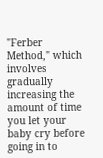"Ferber Method," which involves gradually increasing the amount of time you let your baby cry before going in to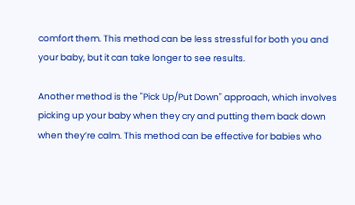comfort them. This method can be less stressful for both you and your baby, but it can take longer to see results.

Another method is the "Pick Up/Put Down" approach, which involves picking up your baby when they cry and putting them back down when they’re calm. This method can be effective for babies who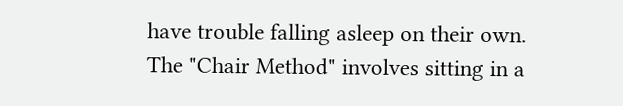have trouble falling asleep on their own. The "Chair Method" involves sitting in a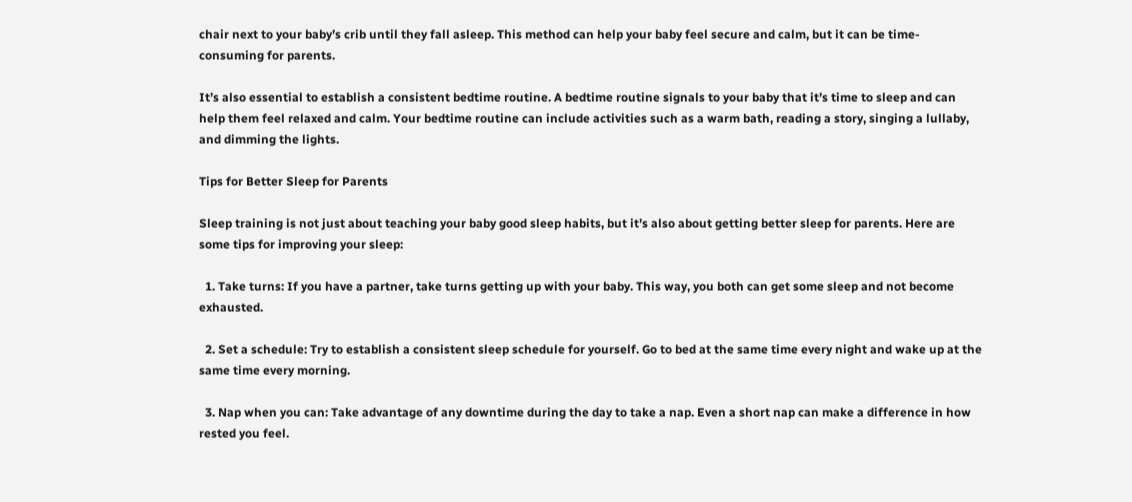chair next to your baby’s crib until they fall asleep. This method can help your baby feel secure and calm, but it can be time-consuming for parents.

It’s also essential to establish a consistent bedtime routine. A bedtime routine signals to your baby that it’s time to sleep and can help them feel relaxed and calm. Your bedtime routine can include activities such as a warm bath, reading a story, singing a lullaby, and dimming the lights.

Tips for Better Sleep for Parents

Sleep training is not just about teaching your baby good sleep habits, but it’s also about getting better sleep for parents. Here are some tips for improving your sleep:

  1. Take turns: If you have a partner, take turns getting up with your baby. This way, you both can get some sleep and not become exhausted.

  2. Set a schedule: Try to establish a consistent sleep schedule for yourself. Go to bed at the same time every night and wake up at the same time every morning.

  3. Nap when you can: Take advantage of any downtime during the day to take a nap. Even a short nap can make a difference in how rested you feel.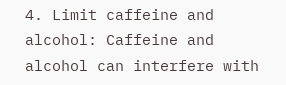4. Limit caffeine and alcohol: Caffeine and alcohol can interfere with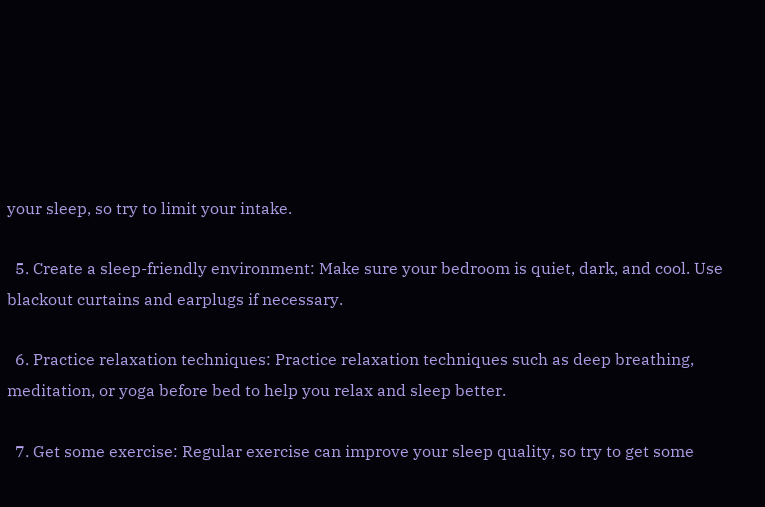your sleep, so try to limit your intake.

  5. Create a sleep-friendly environment: Make sure your bedroom is quiet, dark, and cool. Use blackout curtains and earplugs if necessary.

  6. Practice relaxation techniques: Practice relaxation techniques such as deep breathing, meditation, or yoga before bed to help you relax and sleep better.

  7. Get some exercise: Regular exercise can improve your sleep quality, so try to get some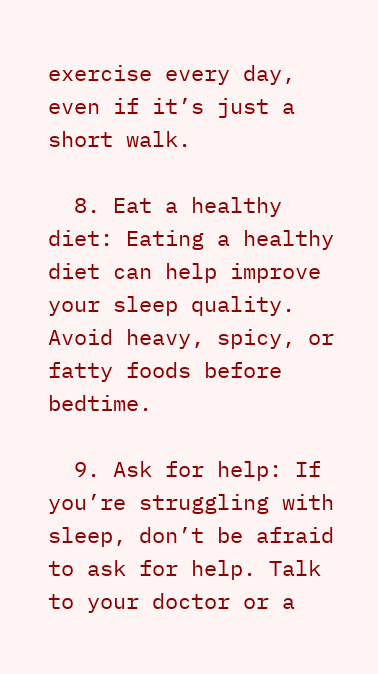exercise every day, even if it’s just a short walk.

  8. Eat a healthy diet: Eating a healthy diet can help improve your sleep quality. Avoid heavy, spicy, or fatty foods before bedtime.

  9. Ask for help: If you’re struggling with sleep, don’t be afraid to ask for help. Talk to your doctor or a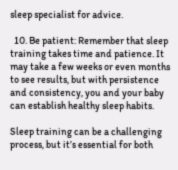sleep specialist for advice.

  10. Be patient: Remember that sleep training takes time and patience. It may take a few weeks or even months to see results, but with persistence and consistency, you and your baby can establish healthy sleep habits.

Sleep training can be a challenging process, but it’s essential for both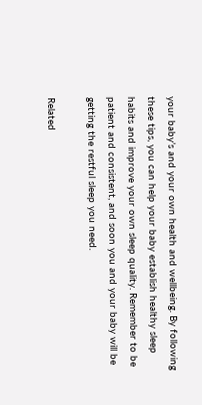your baby’s and your own health and wellbeing. By following these tips, you can help your baby establish healthy sleep habits and improve your own sleep quality. Remember to be patient and consistent, and soon you and your baby will be getting the restful sleep you need.

Related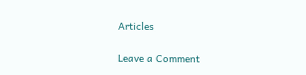Articles

Leave a Comment